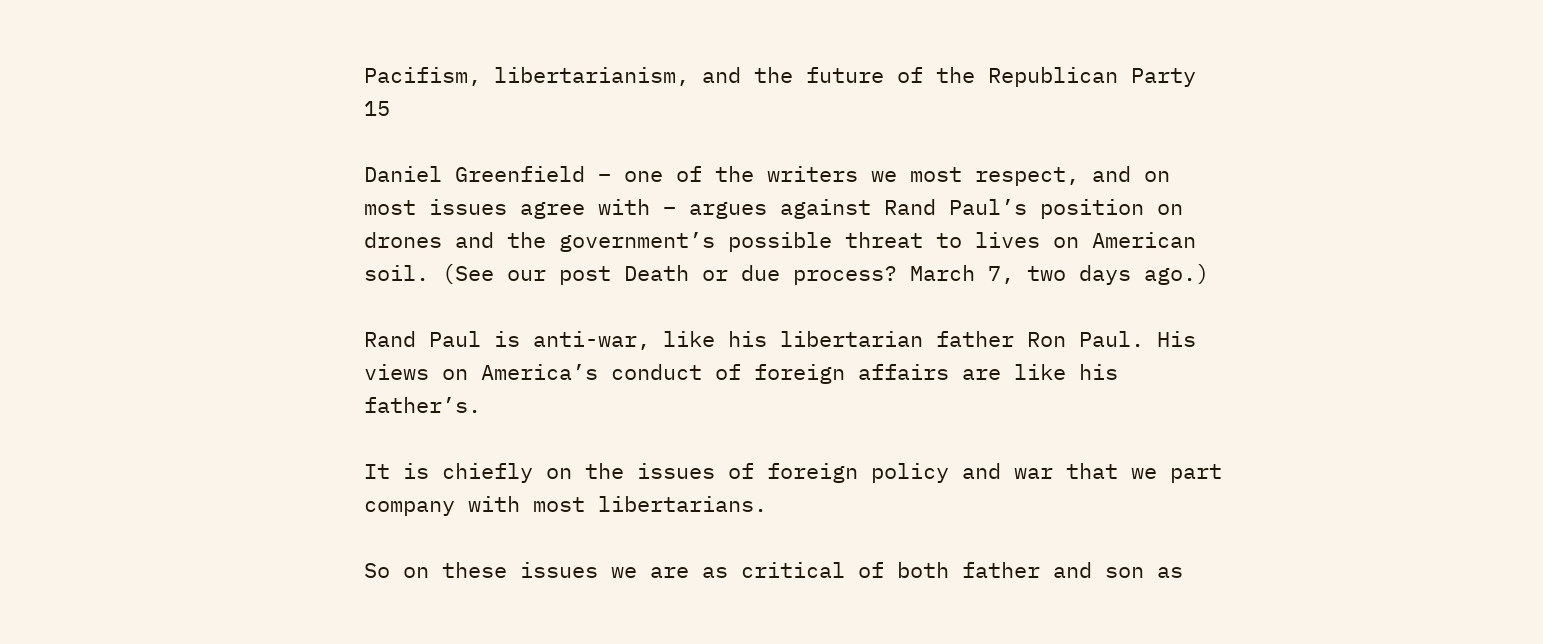Pacifism, libertarianism, and the future of the Republican Party 15

Daniel Greenfield – one of the writers we most respect, and on most issues agree with – argues against Rand Paul’s position on drones and the government’s possible threat to lives on American soil. (See our post Death or due process? March 7, two days ago.)

Rand Paul is anti-war, like his libertarian father Ron Paul. His views on America’s conduct of foreign affairs are like his father’s.

It is chiefly on the issues of foreign policy and war that we part company with most libertarians.

So on these issues we are as critical of both father and son as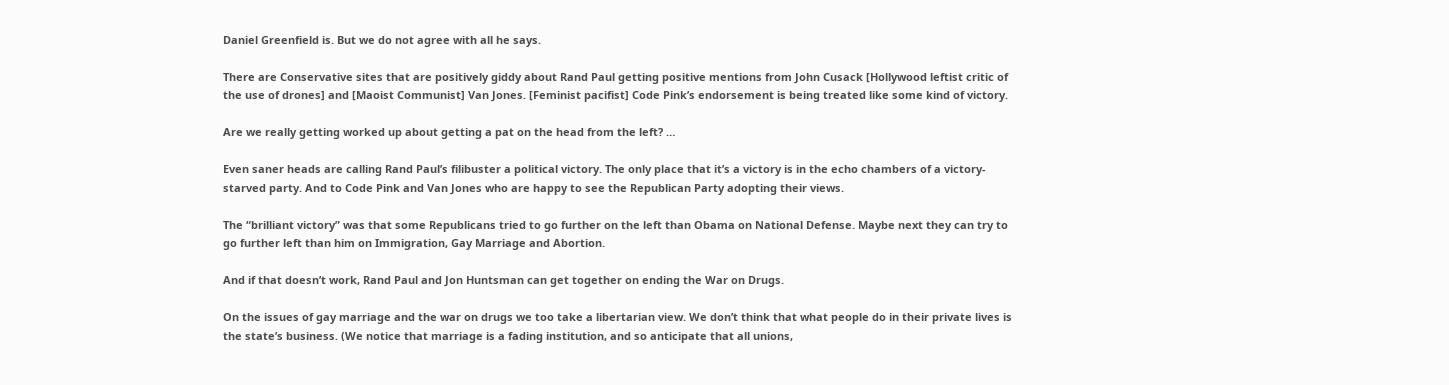Daniel Greenfield is. But we do not agree with all he says.

There are Conservative sites that are positively giddy about Rand Paul getting positive mentions from John Cusack [Hollywood leftist critic of the use of drones] and [Maoist Communist] Van Jones. [Feminist pacifist] Code Pink’s endorsement is being treated like some kind of victory.

Are we really getting worked up about getting a pat on the head from the left? …

Even saner heads are calling Rand Paul’s filibuster a political victory. The only place that it’s a victory is in the echo chambers of a victory-starved party. And to Code Pink and Van Jones who are happy to see the Republican Party adopting their views.

The “brilliant victory” was that some Republicans tried to go further on the left than Obama on National Defense. Maybe next they can try to go further left than him on Immigration, Gay Marriage and Abortion.

And if that doesn’t work, Rand Paul and Jon Huntsman can get together on ending the War on Drugs.

On the issues of gay marriage and the war on drugs we too take a libertarian view. We don’t think that what people do in their private lives is the state’s business. (We notice that marriage is a fading institution, and so anticipate that all unions,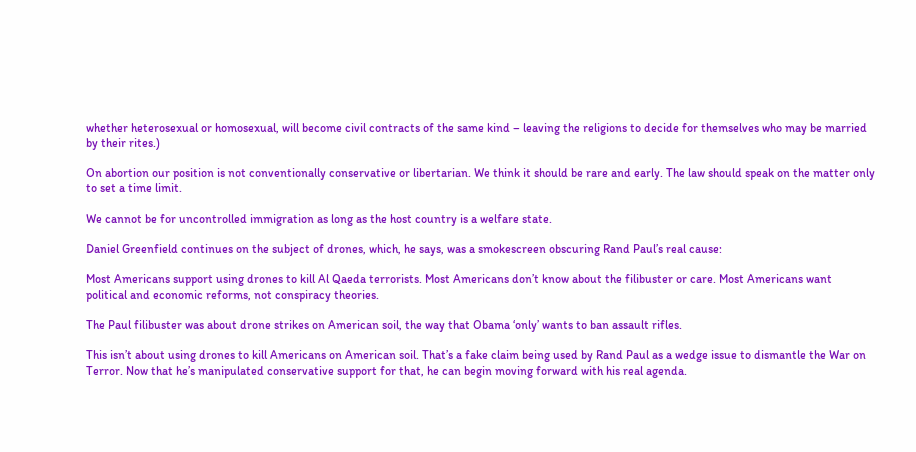whether heterosexual or homosexual, will become civil contracts of the same kind – leaving the religions to decide for themselves who may be married by their rites.)

On abortion our position is not conventionally conservative or libertarian. We think it should be rare and early. The law should speak on the matter only to set a time limit.

We cannot be for uncontrolled immigration as long as the host country is a welfare state.

Daniel Greenfield continues on the subject of drones, which, he says, was a smokescreen obscuring Rand Paul’s real cause:

Most Americans support using drones to kill Al Qaeda terrorists. Most Americans don’t know about the filibuster or care. Most Americans want political and economic reforms, not conspiracy theories.

The Paul filibuster was about drone strikes on American soil, the way that Obama ‘only’ wants to ban assault rifles.

This isn’t about using drones to kill Americans on American soil. That’s a fake claim being used by Rand Paul as a wedge issue to dismantle the War on Terror. Now that he’s manipulated conservative support for that, he can begin moving forward with his real agenda.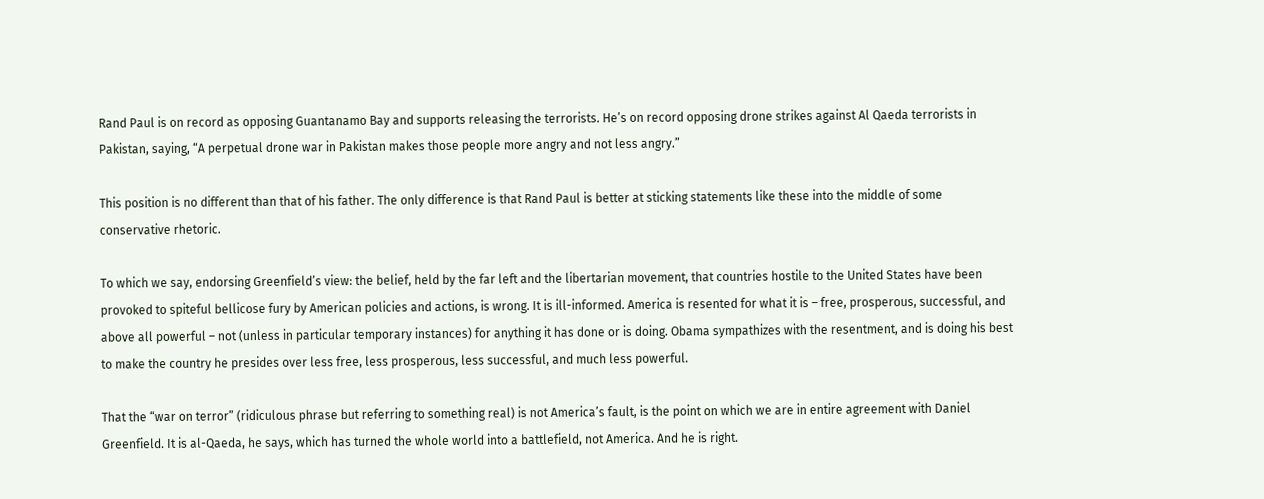Rand Paul is on record as opposing Guantanamo Bay and supports releasing the terrorists. He’s on record opposing drone strikes against Al Qaeda terrorists in Pakistan, saying, “A perpetual drone war in Pakistan makes those people more angry and not less angry.”

This position is no different than that of his father. The only difference is that Rand Paul is better at sticking statements like these into the middle of some conservative rhetoric.

To which we say, endorsing Greenfield’s view: the belief, held by the far left and the libertarian movement, that countries hostile to the United States have been provoked to spiteful bellicose fury by American policies and actions, is wrong. It is ill-informed. America is resented for what it is – free, prosperous, successful, and above all powerful – not (unless in particular temporary instances) for anything it has done or is doing. Obama sympathizes with the resentment, and is doing his best to make the country he presides over less free, less prosperous, less successful, and much less powerful.

That the “war on terror” (ridiculous phrase but referring to something real) is not America’s fault, is the point on which we are in entire agreement with Daniel Greenfield. It is al-Qaeda, he says, which has turned the whole world into a battlefield, not America. And he is right.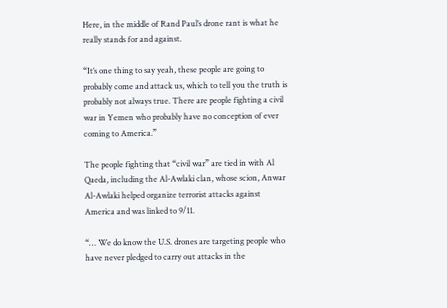Here, in the middle of Rand Paul’s drone rant is what he really stands for and against.

“It’s one thing to say yeah, these people are going to probably come and attack us, which to tell you the truth is probably not always true. There are people fighting a civil war in Yemen who probably have no conception of ever coming to America.”

The people fighting that “civil war” are tied in with Al Qaeda, including the Al-Awlaki clan, whose scion, Anwar Al-Awlaki helped organize terrorist attacks against America and was linked to 9/11.

“… We do know the U.S. drones are targeting people who have never pledged to carry out attacks in the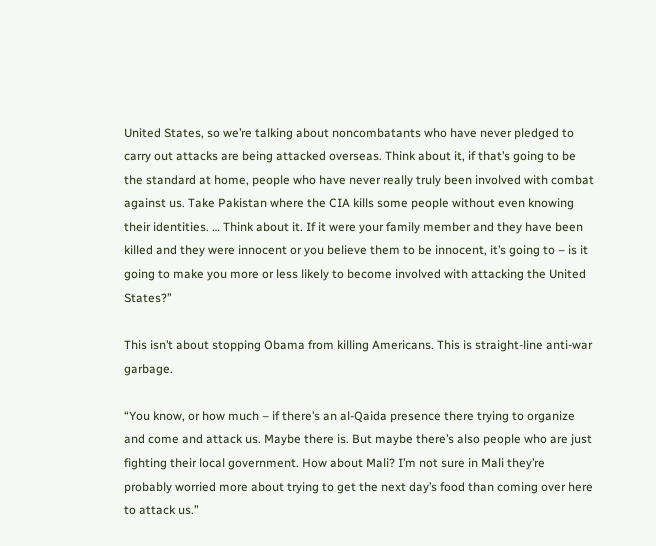United States, so we’re talking about noncombatants who have never pledged to carry out attacks are being attacked overseas. Think about it, if that’s going to be the standard at home, people who have never really truly been involved with combat against us. Take Pakistan where the CIA kills some people without even knowing their identities. … Think about it. If it were your family member and they have been killed and they were innocent or you believe them to be innocent, it’s going to – is it going to make you more or less likely to become involved with attacking the United States?”

This isn’t about stopping Obama from killing Americans. This is straight-line anti-war garbage.

“You know, or how much – if there’s an al-Qaida presence there trying to organize and come and attack us. Maybe there is. But maybe there’s also people who are just fighting their local government. How about Mali? I’m not sure in Mali they’re probably worried more about trying to get the next day’s food than coming over here to attack us.”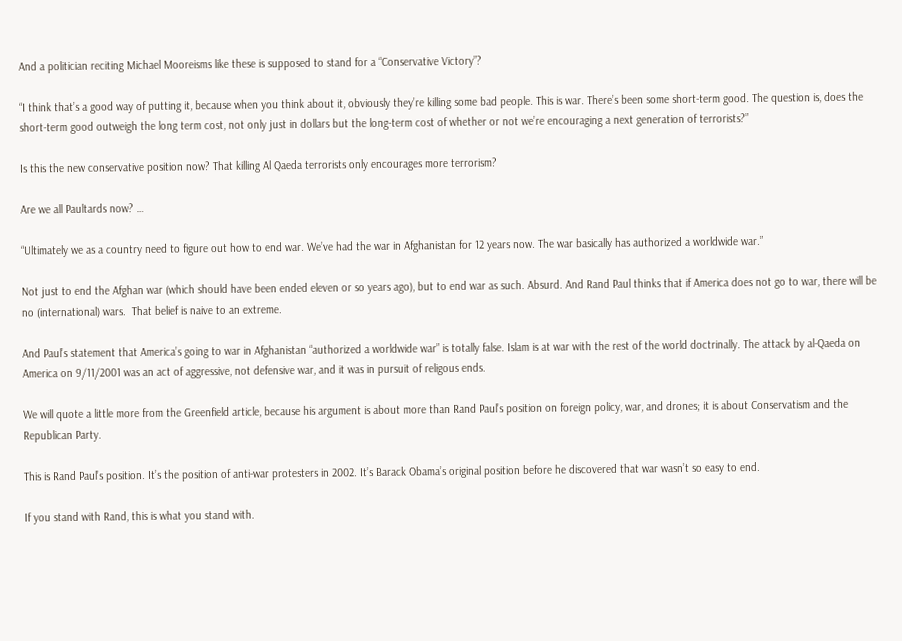And a politician reciting Michael Mooreisms like these is supposed to stand for a “Conservative Victory”?

“I think that’s a good way of putting it, because when you think about it, obviously they’re killing some bad people. This is war. There’s been some short-term good. The question is, does the short-term good outweigh the long term cost, not only just in dollars but the long-term cost of whether or not we’re encouraging a next generation of terrorists?”

Is this the new conservative position now? That killing Al Qaeda terrorists only encourages more terrorism?

Are we all Paultards now? …

“Ultimately we as a country need to figure out how to end war. We’ve had the war in Afghanistan for 12 years now. The war basically has authorized a worldwide war.”

Not just to end the Afghan war (which should have been ended eleven or so years ago), but to end war as such. Absurd. And Rand Paul thinks that if America does not go to war, there will be no (international) wars.  That belief is naive to an extreme.

And Paul’s statement that America’s going to war in Afghanistan “authorized a worldwide war” is totally false. Islam is at war with the rest of the world doctrinally. The attack by al-Qaeda on America on 9/11/2001 was an act of aggressive, not defensive war, and it was in pursuit of religous ends.

We will quote a little more from the Greenfield article, because his argument is about more than Rand Paul’s position on foreign policy, war, and drones; it is about Conservatism and the Republican Party.

This is Rand Paul’s position. It’s the position of anti-war protesters in 2002. It’s Barack Obama’s original position before he discovered that war wasn’t so easy to end.

If you stand with Rand, this is what you stand with.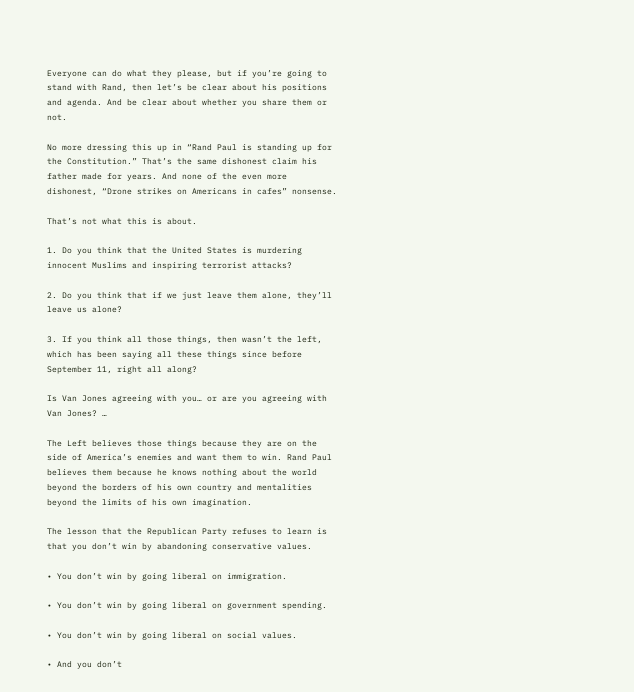Everyone can do what they please, but if you’re going to stand with Rand, then let’s be clear about his positions and agenda. And be clear about whether you share them or not.

No more dressing this up in “Rand Paul is standing up for the Constitution.” That’s the same dishonest claim his father made for years. And none of the even more dishonest, “Drone strikes on Americans in cafes” nonsense.

That’s not what this is about.

1. Do you think that the United States is murdering innocent Muslims and inspiring terrorist attacks?

2. Do you think that if we just leave them alone, they’ll leave us alone?

3. If you think all those things, then wasn’t the left, which has been saying all these things since before September 11, right all along?

Is Van Jones agreeing with you… or are you agreeing with Van Jones? …

The Left believes those things because they are on the side of America’s enemies and want them to win. Rand Paul believes them because he knows nothing about the world beyond the borders of his own country and mentalities beyond the limits of his own imagination.

The lesson that the Republican Party refuses to learn is that you don’t win by abandoning conservative values.

• You don’t win by going liberal on immigration.

• You don’t win by going liberal on government spending.

• You don’t win by going liberal on social values.

• And you don’t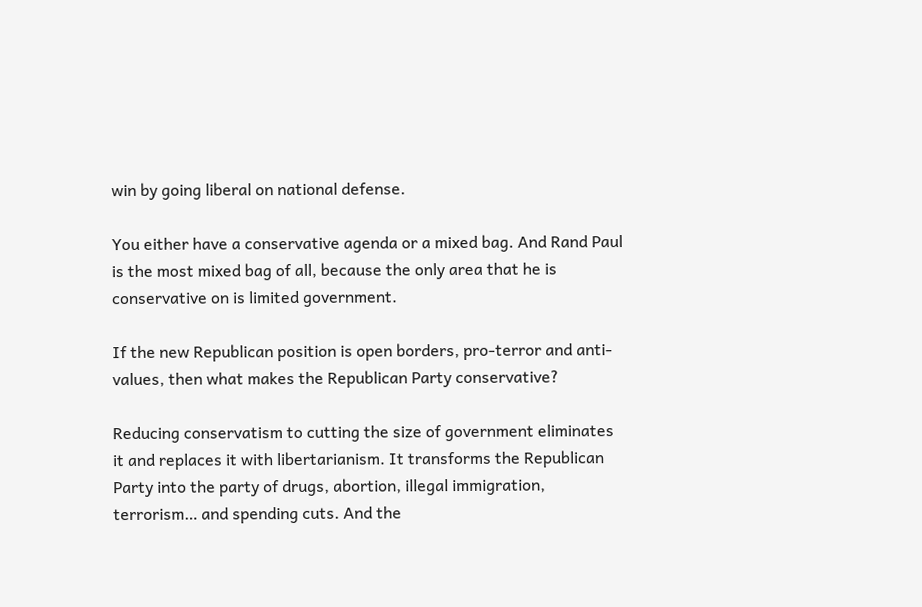win by going liberal on national defense.

You either have a conservative agenda or a mixed bag. And Rand Paul is the most mixed bag of all, because the only area that he is conservative on is limited government.

If the new Republican position is open borders, pro-terror and anti-values, then what makes the Republican Party conservative?

Reducing conservatism to cutting the size of government eliminates it and replaces it with libertarianism. It transforms the Republican Party into the party of drugs, abortion, illegal immigration, terrorism… and spending cuts. And the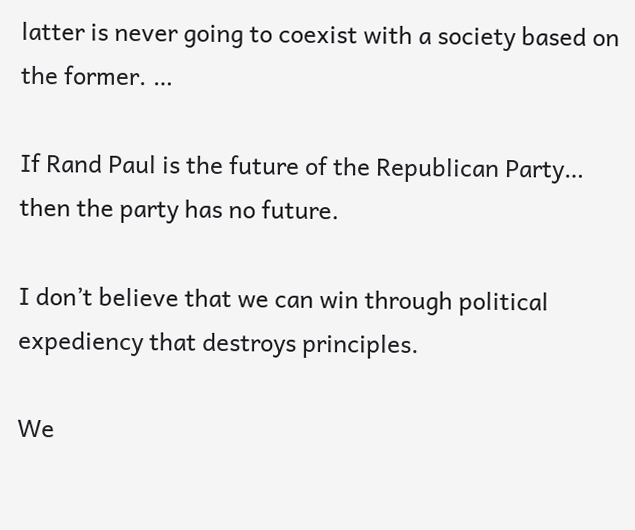latter is never going to coexist with a society based on the former. …

If Rand Paul is the future of the Republican Party… then the party has no future.

I don’t believe that we can win through political expediency that destroys principles.

We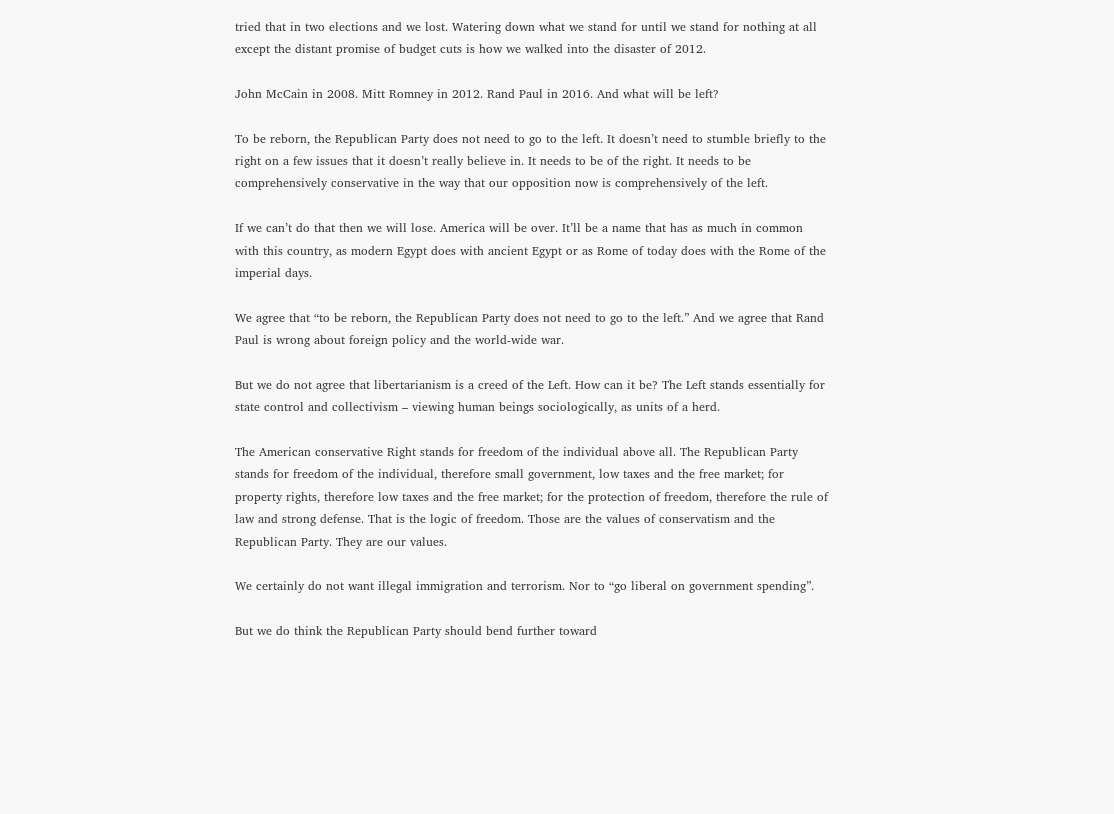tried that in two elections and we lost. Watering down what we stand for until we stand for nothing at all except the distant promise of budget cuts is how we walked into the disaster of 2012.

John McCain in 2008. Mitt Romney in 2012. Rand Paul in 2016. And what will be left?

To be reborn, the Republican Party does not need to go to the left. It doesn’t need to stumble briefly to the right on a few issues that it doesn’t really believe in. It needs to be of the right. It needs to be comprehensively conservative in the way that our opposition now is comprehensively of the left.

If we can’t do that then we will lose. America will be over. It’ll be a name that has as much in common with this country, as modern Egypt does with ancient Egypt or as Rome of today does with the Rome of the imperial days.

We agree that “to be reborn, the Republican Party does not need to go to the left.” And we agree that Rand Paul is wrong about foreign policy and the world-wide war.

But we do not agree that libertarianism is a creed of the Left. How can it be? The Left stands essentially for state control and collectivism – viewing human beings sociologically, as units of a herd.

The American conservative Right stands for freedom of the individual above all. The Republican Party stands for freedom of the individual, therefore small government, low taxes and the free market; for property rights, therefore low taxes and the free market; for the protection of freedom, therefore the rule of law and strong defense. That is the logic of freedom. Those are the values of conservatism and the Republican Party. They are our values.

We certainly do not want illegal immigration and terrorism. Nor to “go liberal on government spending”.

But we do think the Republican Party should bend further toward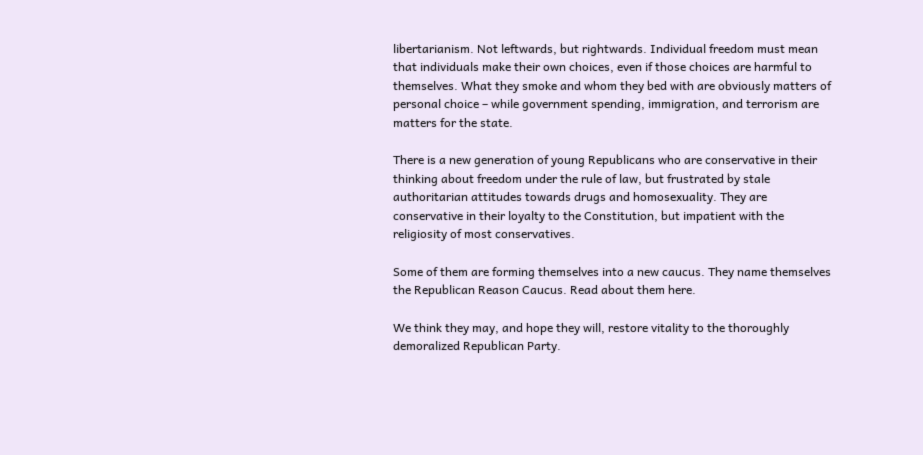libertarianism. Not leftwards, but rightwards. Individual freedom must mean that individuals make their own choices, even if those choices are harmful to themselves. What they smoke and whom they bed with are obviously matters of personal choice – while government spending, immigration, and terrorism are matters for the state.

There is a new generation of young Republicans who are conservative in their thinking about freedom under the rule of law, but frustrated by stale authoritarian attitudes towards drugs and homosexuality. They are conservative in their loyalty to the Constitution, but impatient with the religiosity of most conservatives.

Some of them are forming themselves into a new caucus. They name themselves the Republican Reason Caucus. Read about them here.

We think they may, and hope they will, restore vitality to the thoroughly demoralized Republican Party.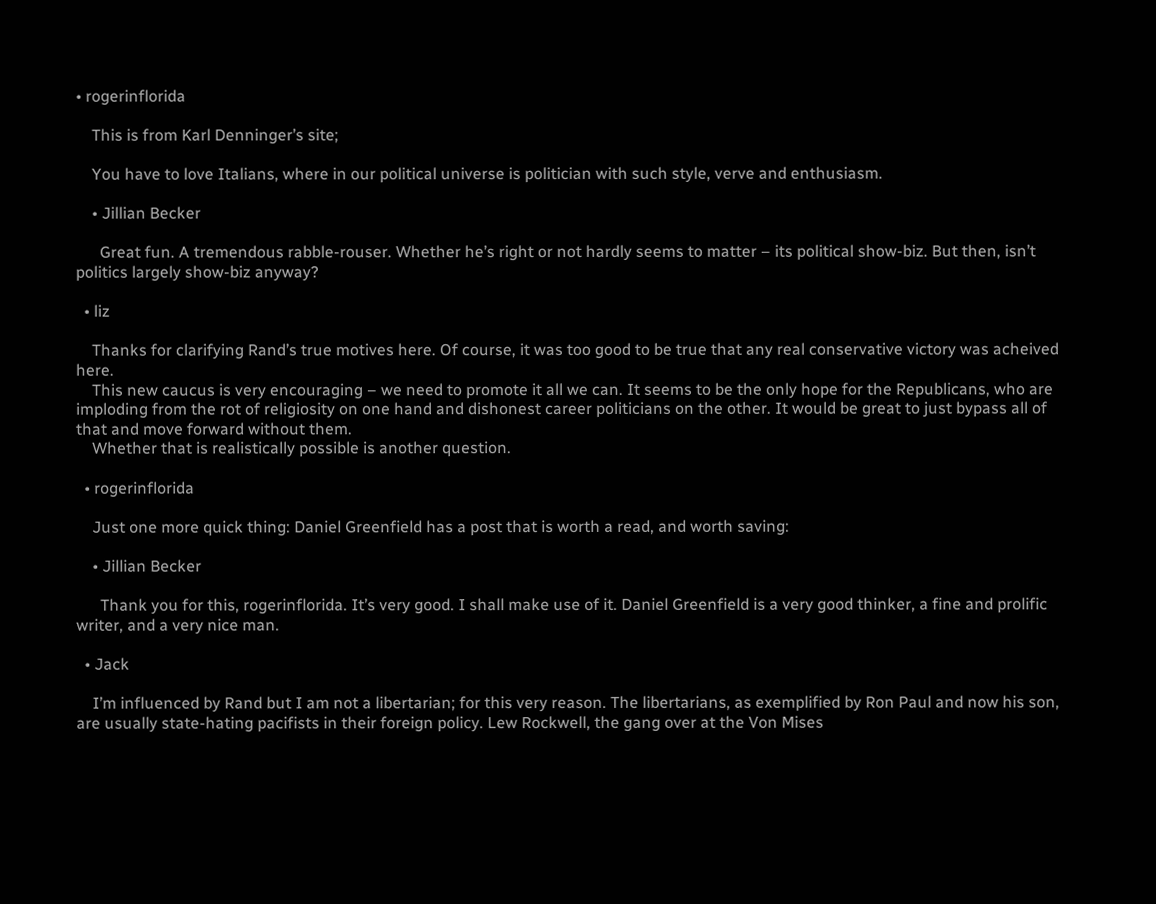• rogerinflorida

    This is from Karl Denninger’s site;

    You have to love Italians, where in our political universe is politician with such style, verve and enthusiasm.

    • Jillian Becker

      Great fun. A tremendous rabble-rouser. Whether he’s right or not hardly seems to matter – its political show-biz. But then, isn’t politics largely show-biz anyway?

  • liz

    Thanks for clarifying Rand’s true motives here. Of course, it was too good to be true that any real conservative victory was acheived here.
    This new caucus is very encouraging – we need to promote it all we can. It seems to be the only hope for the Republicans, who are imploding from the rot of religiosity on one hand and dishonest career politicians on the other. It would be great to just bypass all of that and move forward without them.
    Whether that is realistically possible is another question.

  • rogerinflorida

    Just one more quick thing: Daniel Greenfield has a post that is worth a read, and worth saving:

    • Jillian Becker

      Thank you for this, rogerinflorida. It’s very good. I shall make use of it. Daniel Greenfield is a very good thinker, a fine and prolific writer, and a very nice man.

  • Jack

    I’m influenced by Rand but I am not a libertarian; for this very reason. The libertarians, as exemplified by Ron Paul and now his son, are usually state-hating pacifists in their foreign policy. Lew Rockwell, the gang over at the Von Mises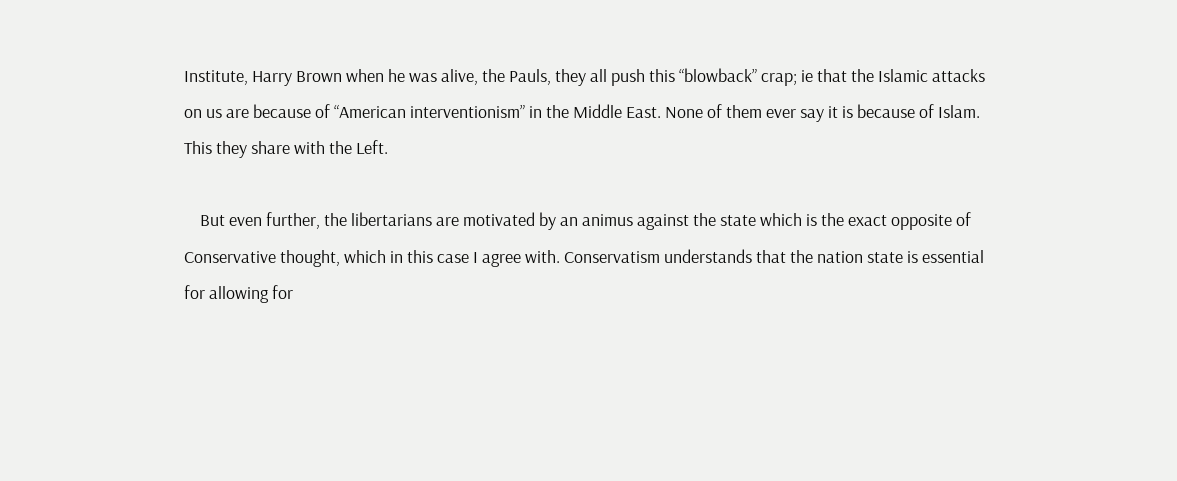Institute, Harry Brown when he was alive, the Pauls, they all push this “blowback” crap; ie that the Islamic attacks on us are because of “American interventionism” in the Middle East. None of them ever say it is because of Islam. This they share with the Left.

    But even further, the libertarians are motivated by an animus against the state which is the exact opposite of Conservative thought, which in this case I agree with. Conservatism understands that the nation state is essential for allowing for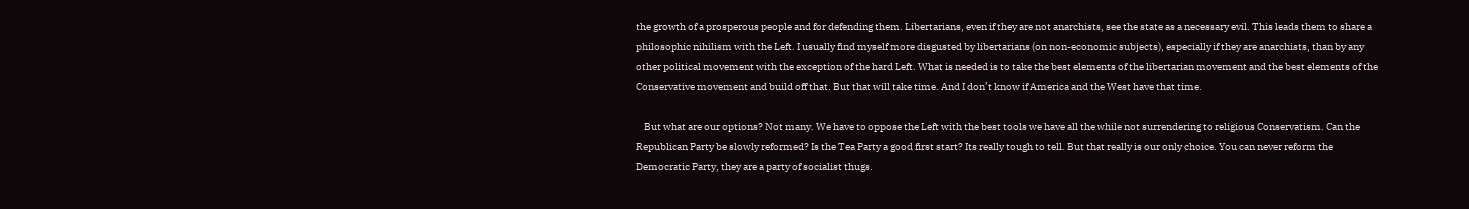the growth of a prosperous people and for defending them. Libertarians, even if they are not anarchists, see the state as a necessary evil. This leads them to share a philosophic nihilism with the Left. I usually find myself more disgusted by libertarians (on non-economic subjects), especially if they are anarchists, than by any other political movement with the exception of the hard Left. What is needed is to take the best elements of the libertarian movement and the best elements of the Conservative movement and build off that. But that will take time. And I don’t know if America and the West have that time.

    But what are our options? Not many. We have to oppose the Left with the best tools we have all the while not surrendering to religious Conservatism. Can the Republican Party be slowly reformed? Is the Tea Party a good first start? Its really tough to tell. But that really is our only choice. You can never reform the Democratic Party, they are a party of socialist thugs.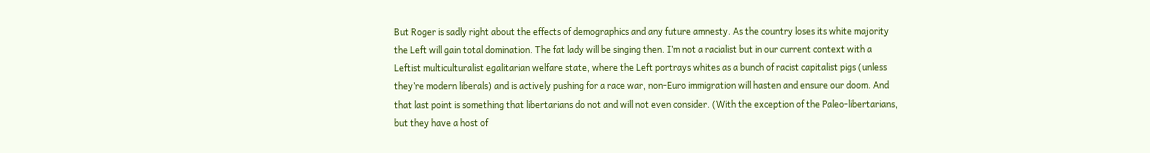But Roger is sadly right about the effects of demographics and any future amnesty. As the country loses its white majority the Left will gain total domination. The fat lady will be singing then. I’m not a racialist but in our current context with a Leftist multiculturalist egalitarian welfare state, where the Left portrays whites as a bunch of racist capitalist pigs (unless they’re modern liberals) and is actively pushing for a race war, non-Euro immigration will hasten and ensure our doom. And that last point is something that libertarians do not and will not even consider. (With the exception of the Paleo-libertarians, but they have a host of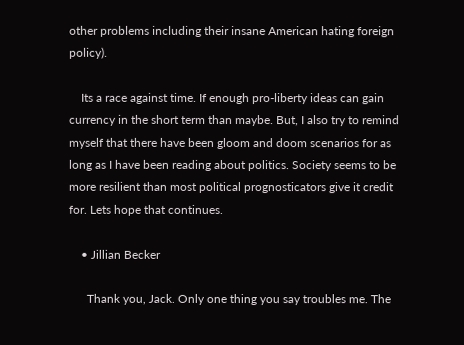other problems including their insane American hating foreign policy).

    Its a race against time. If enough pro-liberty ideas can gain currency in the short term than maybe. But, I also try to remind myself that there have been gloom and doom scenarios for as long as I have been reading about politics. Society seems to be more resilient than most political prognosticators give it credit for. Lets hope that continues.

    • Jillian Becker

      Thank you, Jack. Only one thing you say troubles me. The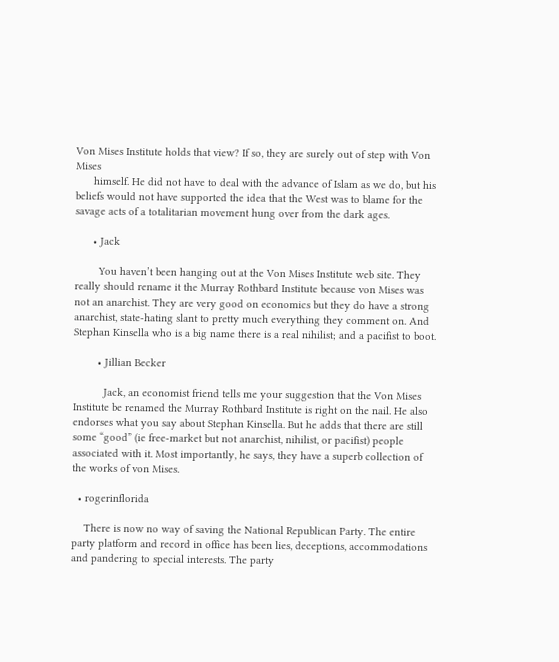Von Mises Institute holds that view? If so, they are surely out of step with Von Mises
      himself. He did not have to deal with the advance of Islam as we do, but his beliefs would not have supported the idea that the West was to blame for the savage acts of a totalitarian movement hung over from the dark ages.

      • Jack

        You haven’t been hanging out at the Von Mises Institute web site. They really should rename it the Murray Rothbard Institute because von Mises was not an anarchist. They are very good on economics but they do have a strong anarchist, state-hating slant to pretty much everything they comment on. And Stephan Kinsella who is a big name there is a real nihilist; and a pacifist to boot.

        • Jillian Becker

          Jack, an economist friend tells me your suggestion that the Von Mises Institute be renamed the Murray Rothbard Institute is right on the nail. He also endorses what you say about Stephan Kinsella. But he adds that there are still some “good” (ie free-market but not anarchist, nihilist, or pacifist) people associated with it. Most importantly, he says, they have a superb collection of the works of von Mises.

  • rogerinflorida

    There is now no way of saving the National Republican Party. The entire party platform and record in office has been lies, deceptions, accommodations and pandering to special interests. The party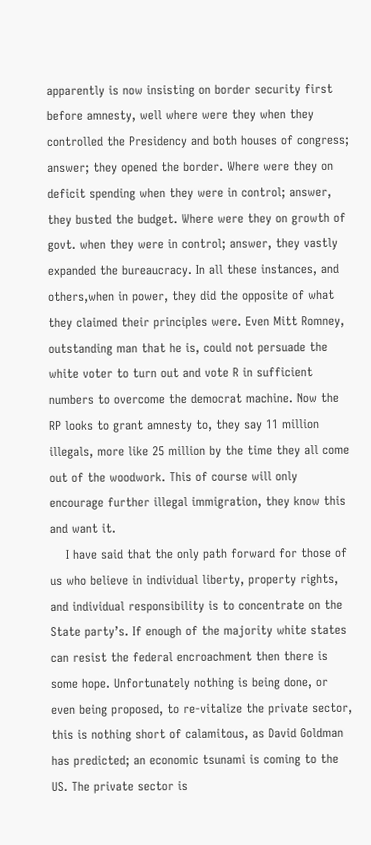apparently is now insisting on border security first before amnesty, well where were they when they controlled the Presidency and both houses of congress; answer; they opened the border. Where were they on deficit spending when they were in control; answer, they busted the budget. Where were they on growth of govt. when they were in control; answer, they vastly expanded the bureaucracy. In all these instances, and others,when in power, they did the opposite of what they claimed their principles were. Even Mitt Romney, outstanding man that he is, could not persuade the white voter to turn out and vote R in sufficient numbers to overcome the democrat machine. Now the RP looks to grant amnesty to, they say 11 million illegals, more like 25 million by the time they all come out of the woodwork. This of course will only encourage further illegal immigration, they know this and want it.
    I have said that the only path forward for those of us who believe in individual liberty, property rights, and individual responsibility is to concentrate on the State party’s. If enough of the majority white states can resist the federal encroachment then there is some hope. Unfortunately nothing is being done, or even being proposed, to re-vitalize the private sector, this is nothing short of calamitous, as David Goldman has predicted; an economic tsunami is coming to the US. The private sector is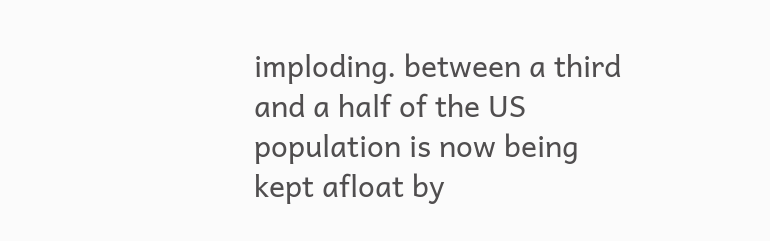imploding. between a third and a half of the US population is now being kept afloat by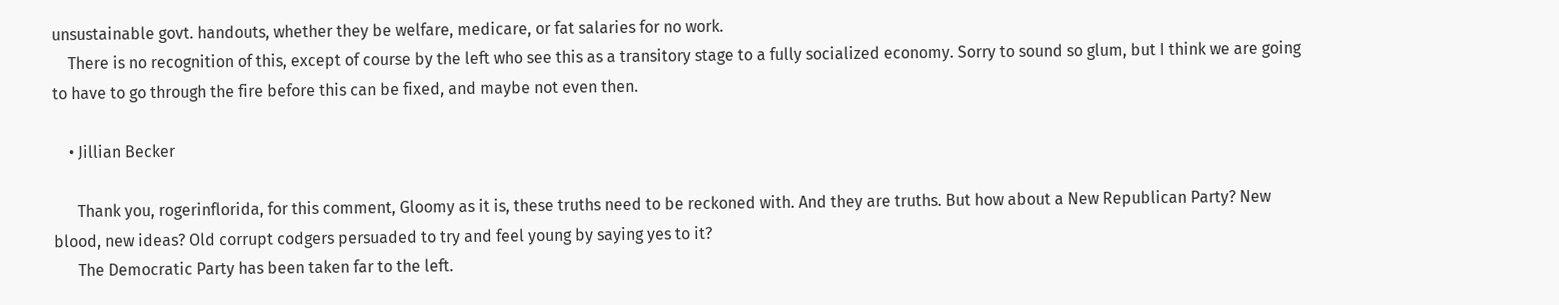unsustainable govt. handouts, whether they be welfare, medicare, or fat salaries for no work.
    There is no recognition of this, except of course by the left who see this as a transitory stage to a fully socialized economy. Sorry to sound so glum, but I think we are going to have to go through the fire before this can be fixed, and maybe not even then.

    • Jillian Becker

      Thank you, rogerinflorida, for this comment, Gloomy as it is, these truths need to be reckoned with. And they are truths. But how about a New Republican Party? New blood, new ideas? Old corrupt codgers persuaded to try and feel young by saying yes to it?
      The Democratic Party has been taken far to the left.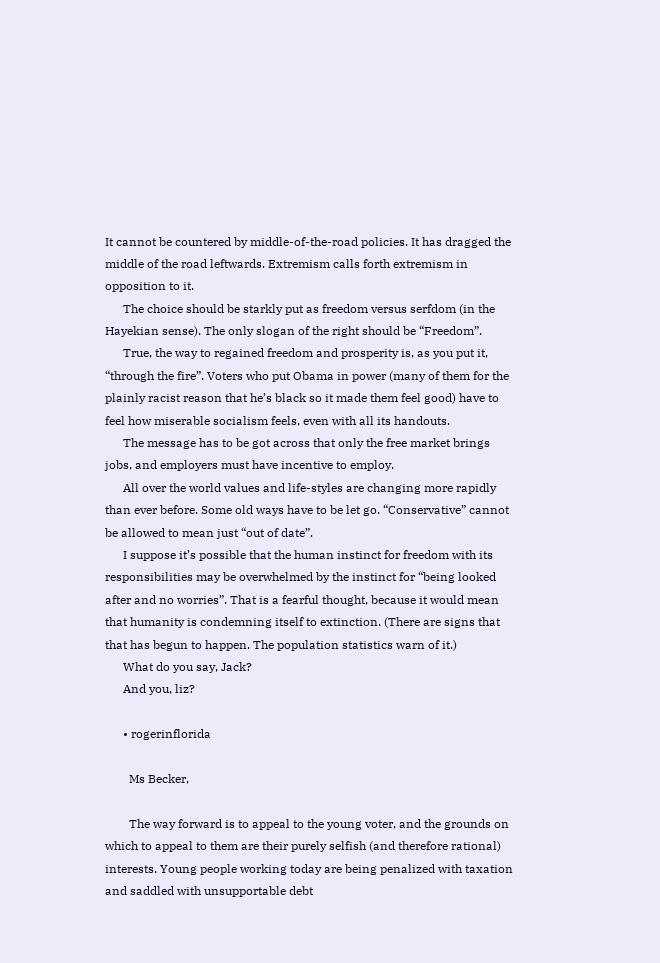It cannot be countered by middle-of-the-road policies. It has dragged the middle of the road leftwards. Extremism calls forth extremism in opposition to it.
      The choice should be starkly put as freedom versus serfdom (in the Hayekian sense). The only slogan of the right should be “Freedom”.
      True, the way to regained freedom and prosperity is, as you put it, “through the fire”. Voters who put Obama in power (many of them for the plainly racist reason that he’s black so it made them feel good) have to feel how miserable socialism feels, even with all its handouts.
      The message has to be got across that only the free market brings jobs, and employers must have incentive to employ.
      All over the world values and life-styles are changing more rapidly than ever before. Some old ways have to be let go. “Conservative” cannot be allowed to mean just “out of date”.
      I suppose it’s possible that the human instinct for freedom with its responsibilities may be overwhelmed by the instinct for “being looked after and no worries”. That is a fearful thought, because it would mean that humanity is condemning itself to extinction. (There are signs that that has begun to happen. The population statistics warn of it.)
      What do you say, Jack?
      And you, liz?

      • rogerinflorida

        Ms Becker,

        The way forward is to appeal to the young voter, and the grounds on which to appeal to them are their purely selfish (and therefore rational) interests. Young people working today are being penalized with taxation and saddled with unsupportable debt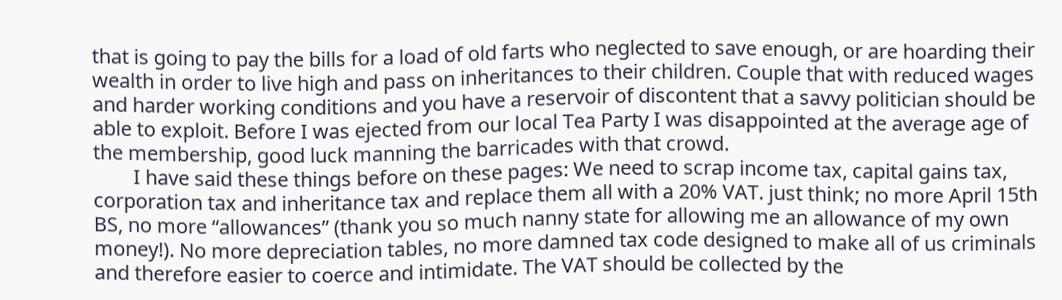that is going to pay the bills for a load of old farts who neglected to save enough, or are hoarding their wealth in order to live high and pass on inheritances to their children. Couple that with reduced wages and harder working conditions and you have a reservoir of discontent that a savvy politician should be able to exploit. Before I was ejected from our local Tea Party I was disappointed at the average age of the membership, good luck manning the barricades with that crowd.
        I have said these things before on these pages: We need to scrap income tax, capital gains tax, corporation tax and inheritance tax and replace them all with a 20% VAT. just think; no more April 15th BS, no more “allowances” (thank you so much nanny state for allowing me an allowance of my own money!). No more depreciation tables, no more damned tax code designed to make all of us criminals and therefore easier to coerce and intimidate. The VAT should be collected by the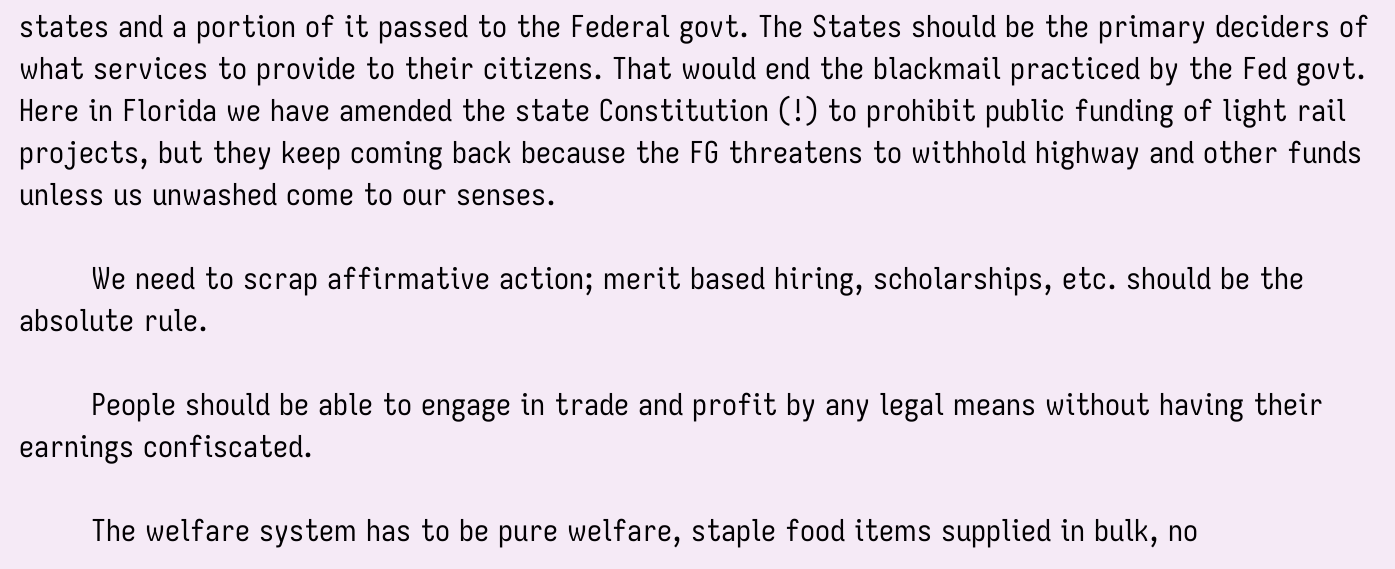states and a portion of it passed to the Federal govt. The States should be the primary deciders of what services to provide to their citizens. That would end the blackmail practiced by the Fed govt. Here in Florida we have amended the state Constitution (!) to prohibit public funding of light rail projects, but they keep coming back because the FG threatens to withhold highway and other funds unless us unwashed come to our senses.

        We need to scrap affirmative action; merit based hiring, scholarships, etc. should be the absolute rule.

        People should be able to engage in trade and profit by any legal means without having their earnings confiscated.

        The welfare system has to be pure welfare, staple food items supplied in bulk, no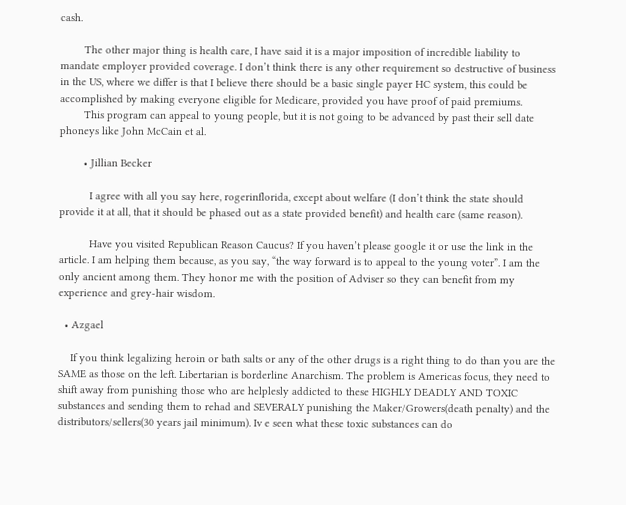cash.

        The other major thing is health care, I have said it is a major imposition of incredible liability to mandate employer provided coverage. I don’t think there is any other requirement so destructive of business in the US, where we differ is that I believe there should be a basic single payer HC system, this could be accomplished by making everyone eligible for Medicare, provided you have proof of paid premiums.
        This program can appeal to young people, but it is not going to be advanced by past their sell date phoneys like John McCain et al.

        • Jillian Becker

          I agree with all you say here, rogerinflorida, except about welfare (I don’t think the state should provide it at all, that it should be phased out as a state provided benefit) and health care (same reason).

          Have you visited Republican Reason Caucus? If you haven’t please google it or use the link in the article. I am helping them because, as you say, “the way forward is to appeal to the young voter”. I am the only ancient among them. They honor me with the position of Adviser so they can benefit from my experience and grey-hair wisdom.

  • Azgael

    If you think legalizing heroin or bath salts or any of the other drugs is a right thing to do than you are the SAME as those on the left. Libertarian is borderline Anarchism. The problem is Americas focus, they need to shift away from punishing those who are helplesly addicted to these HIGHLY DEADLY AND TOXIC substances and sending them to rehad and SEVERALY punishing the Maker/Growers(death penalty) and the distributors/sellers(30 years jail minimum). Iv e seen what these toxic substances can do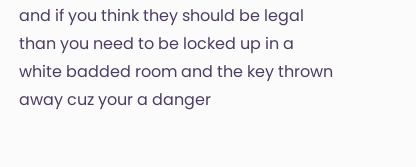and if you think they should be legal than you need to be locked up in a white badded room and the key thrown away cuz your a danger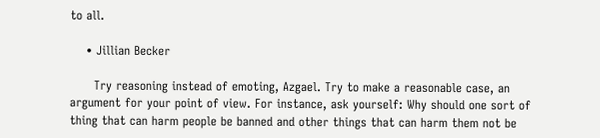to all.

    • Jillian Becker

      Try reasoning instead of emoting, Azgael. Try to make a reasonable case, an argument for your point of view. For instance, ask yourself: Why should one sort of thing that can harm people be banned and other things that can harm them not be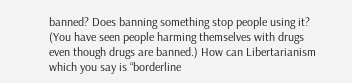banned? Does banning something stop people using it? (You have seen people harming themselves with drugs even though drugs are banned.) How can Libertarianism which you say is “borderline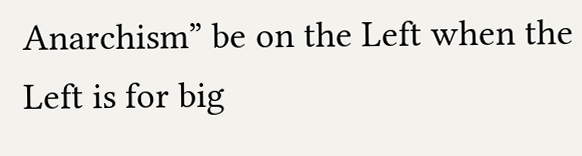Anarchism” be on the Left when the Left is for big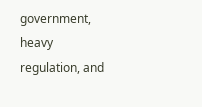government, heavy regulation, and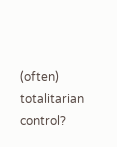(often) totalitarian control?